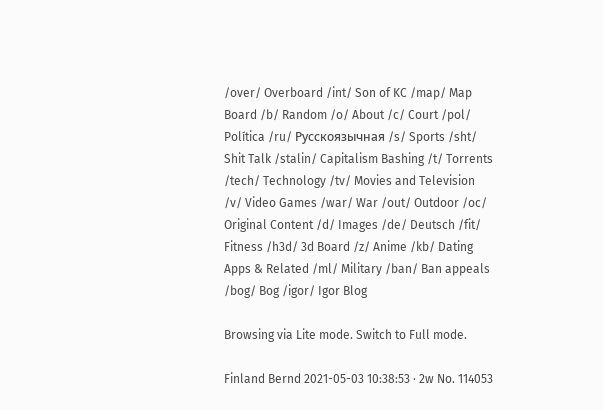/over/ Overboard /int/ Son of KC /map/ Map Board /b/ Random /o/ About /c/ Court /pol/ Política /ru/ Русскоязычная /s/ Sports /sht/ Shit Talk /stalin/ Capitalism Bashing /t/ Torrents /tech/ Technology /tv/ Movies and Television /v/ Video Games /war/ War /out/ Outdoor /oc/ Original Content /d/ Images /de/ Deutsch /fit/ Fitness /h3d/ 3d Board /z/ Anime /kb/ Dating Apps & Related /ml/ Military /ban/ Ban appeals /bog/ Bog /igor/ Igor Blog

Browsing via Lite mode. Switch to Full mode.

Finland Bernd 2021-05-03 10:38:53 ⋅ 2w No. 114053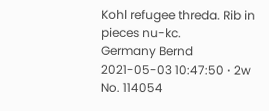Kohl refugee threda. Rib in pieces nu-kc.
Germany Bernd 2021-05-03 10:47:50 ⋅ 2w No. 114054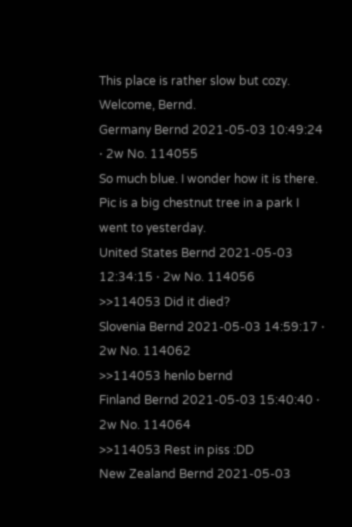This place is rather slow but cozy. Welcome, Bernd.
Germany Bernd 2021-05-03 10:49:24 ⋅ 2w No. 114055
So much blue. I wonder how it is there. Pic is a big chestnut tree in a park I went to yesterday.
United States Bernd 2021-05-03 12:34:15 ⋅ 2w No. 114056
>>114053 Did it died?
Slovenia Bernd 2021-05-03 14:59:17 ⋅ 2w No. 114062
>>114053 henlo bernd
Finland Bernd 2021-05-03 15:40:40 ⋅ 2w No. 114064
>>114053 Rest in piss :DD
New Zealand Bernd 2021-05-03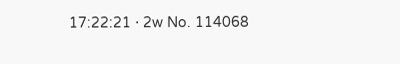17:22:21 ⋅ 2w No. 114068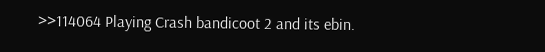>>114064 Playing Crash bandicoot 2 and its ebin.